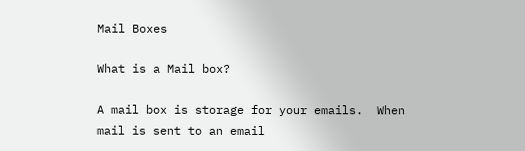Mail Boxes

What is a Mail box?

A mail box is storage for your emails.  When mail is sent to an email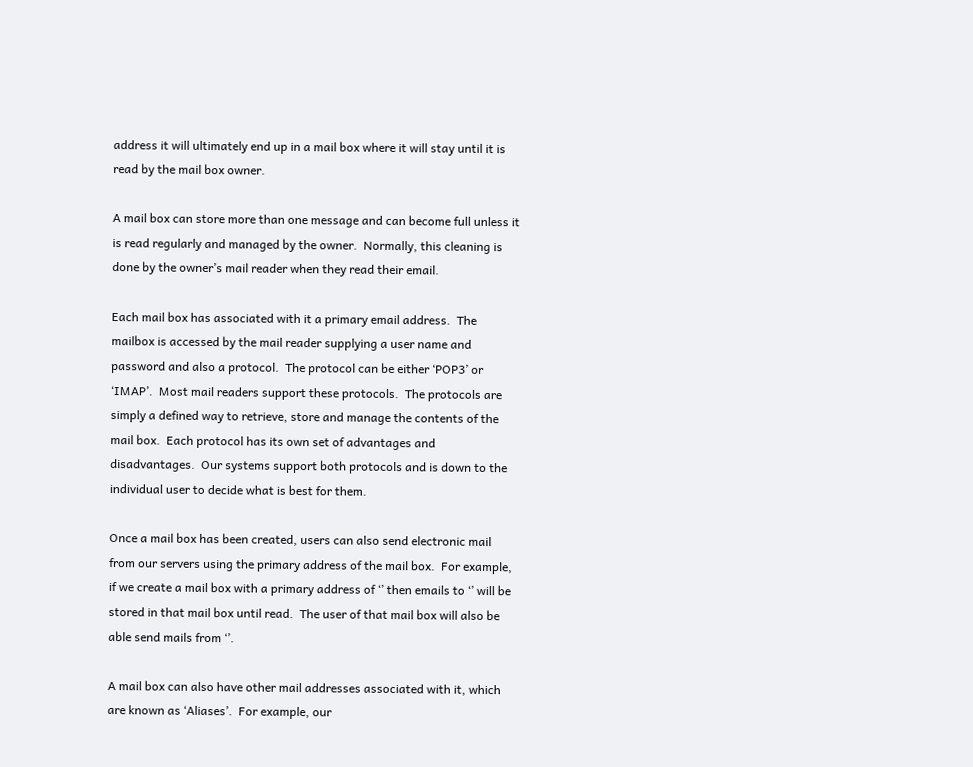address it will ultimately end up in a mail box where it will stay until it is read by the mail box owner.

A mail box can store more than one message and can become full unless it is read regularly and managed by the owner.  Normally, this cleaning is done by the owner’s mail reader when they read their email.

Each mail box has associated with it a primary email address.  The mailbox is accessed by the mail reader supplying a user name and password and also a protocol.  The protocol can be either ‘POP3’ or ‘IMAP’.  Most mail readers support these protocols.  The protocols are simply a defined way to retrieve, store and manage the contents of the mail box.  Each protocol has its own set of advantages and disadvantages.  Our systems support both protocols and is down to the individual user to decide what is best for them.

Once a mail box has been created, users can also send electronic mail from our servers using the primary address of the mail box.  For example, if we create a mail box with a primary address of ‘’ then emails to ‘’ will be stored in that mail box until read.  The user of that mail box will also be able send mails from ‘’.

A mail box can also have other mail addresses associated with it, which are known as ‘Aliases’.  For example, our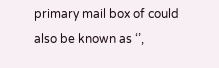primary mail box of could also be known as ‘’,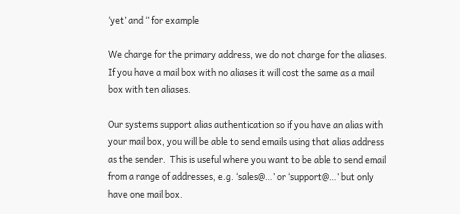‘yet’ and ‘’ for example

We charge for the primary address, we do not charge for the aliases.  If you have a mail box with no aliases it will cost the same as a mail box with ten aliases.

Our systems support alias authentication so if you have an alias with your mail box, you will be able to send emails using that alias address as the sender.  This is useful where you want to be able to send email from a range of addresses, e.g. ‘sales@…’ or ‘support@…’ but only have one mail box.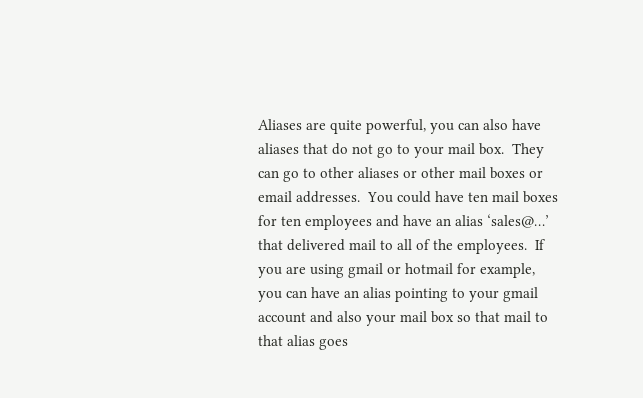Aliases are quite powerful, you can also have aliases that do not go to your mail box.  They can go to other aliases or other mail boxes or email addresses.  You could have ten mail boxes for ten employees and have an alias ‘sales@…’ that delivered mail to all of the employees.  If you are using gmail or hotmail for example, you can have an alias pointing to your gmail account and also your mail box so that mail to that alias goes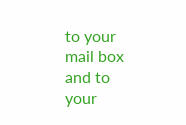to your mail box and to your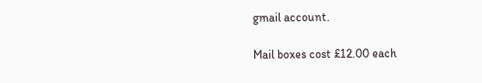gmail account.

Mail boxes cost £12.00 each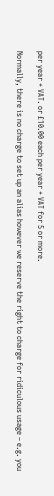per year + VAT. or £10.00 each per year + VAT for 5 or more.

Normally, there is no charge to set up an alias however we reserve the right to charge for ridiculous usage – e.g. you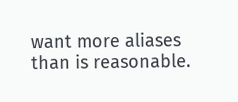want more aliases than is reasonable.